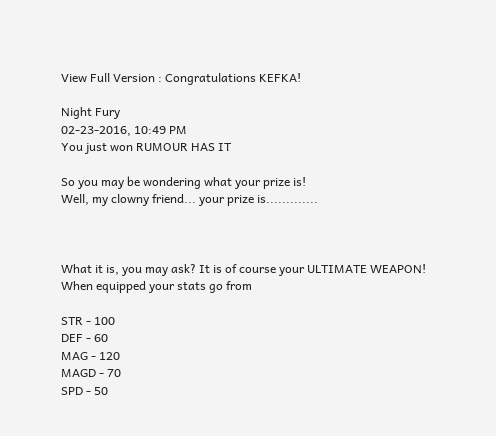View Full Version : Congratulations KEFKA!

Night Fury
02-23-2016, 10:49 PM
You just won RUMOUR HAS IT

So you may be wondering what your prize is!
Well, my clowny friend... your prize is.............



What it is, you may ask? It is of course your ULTIMATE WEAPON!
When equipped your stats go from

STR - 100
DEF - 60
MAG - 120
MAGD - 70
SPD - 50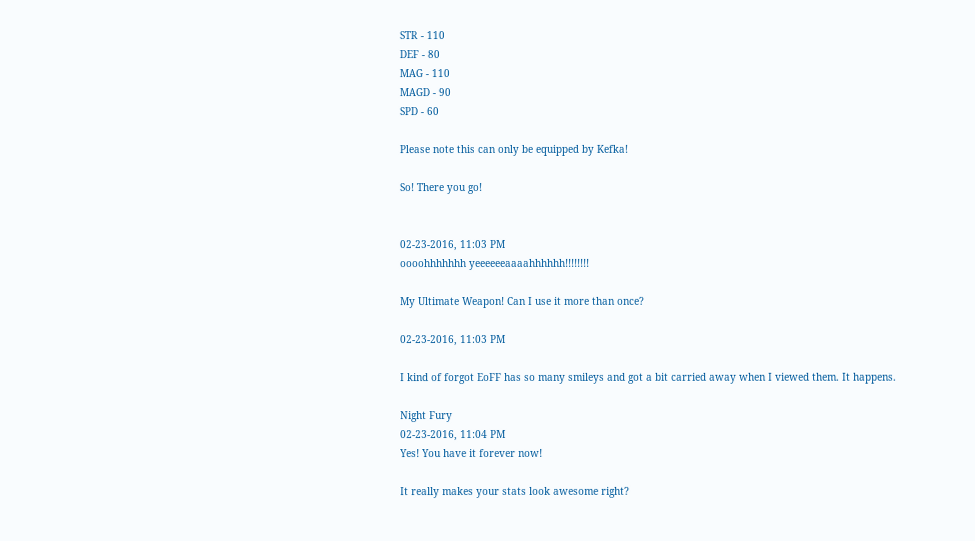STR - 110
DEF - 80
MAG - 110
MAGD - 90
SPD - 60

Please note this can only be equipped by Kefka!

So! There you go!


02-23-2016, 11:03 PM
oooohhhhhhh yeeeeeeaaaahhhhhh!!!!!!!!

My Ultimate Weapon! Can I use it more than once?

02-23-2016, 11:03 PM

I kind of forgot EoFF has so many smileys and got a bit carried away when I viewed them. It happens.

Night Fury
02-23-2016, 11:04 PM
Yes! You have it forever now!

It really makes your stats look awesome right?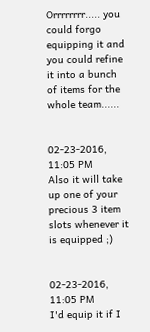Orrrrrrrr..... you could forgo equipping it and you could refine it into a bunch of items for the whole team......


02-23-2016, 11:05 PM
Also it will take up one of your precious 3 item slots whenever it is equipped ;)


02-23-2016, 11:05 PM
I'd equip it if I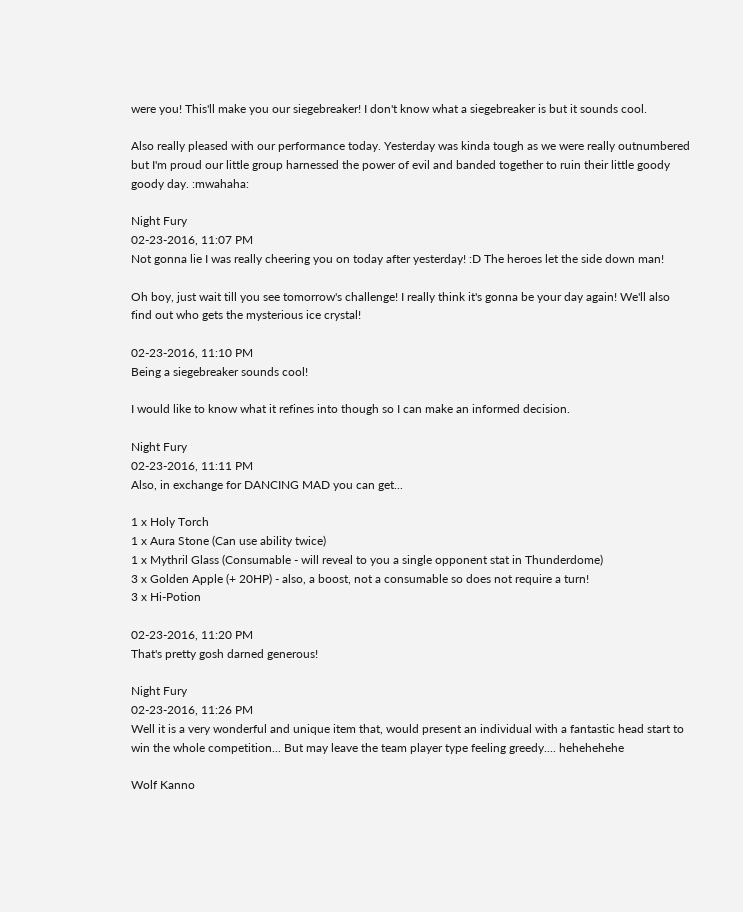were you! This'll make you our siegebreaker! I don't know what a siegebreaker is but it sounds cool.

Also really pleased with our performance today. Yesterday was kinda tough as we were really outnumbered but I'm proud our little group harnessed the power of evil and banded together to ruin their little goody goody day. :mwahaha:

Night Fury
02-23-2016, 11:07 PM
Not gonna lie I was really cheering you on today after yesterday! :D The heroes let the side down man!

Oh boy, just wait till you see tomorrow's challenge! I really think it's gonna be your day again! We'll also find out who gets the mysterious ice crystal!

02-23-2016, 11:10 PM
Being a siegebreaker sounds cool!

I would like to know what it refines into though so I can make an informed decision.

Night Fury
02-23-2016, 11:11 PM
Also, in exchange for DANCING MAD you can get...

1 x Holy Torch
1 x Aura Stone (Can use ability twice)
1 x Mythril Glass (Consumable - will reveal to you a single opponent stat in Thunderdome)
3 x Golden Apple (+ 20HP) - also, a boost, not a consumable so does not require a turn!
3 x Hi-Potion

02-23-2016, 11:20 PM
That's pretty gosh darned generous!

Night Fury
02-23-2016, 11:26 PM
Well it is a very wonderful and unique item that, would present an individual with a fantastic head start to win the whole competition... But may leave the team player type feeling greedy.... hehehehehe

Wolf Kanno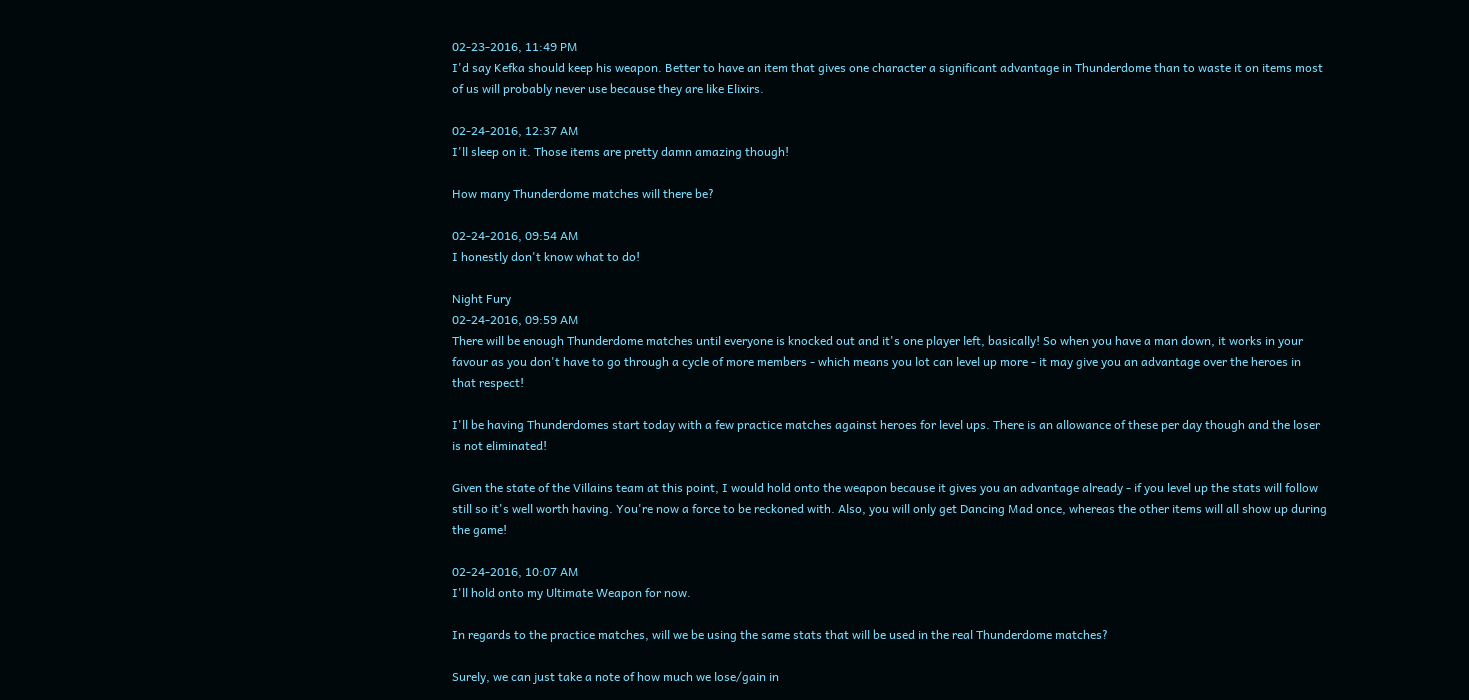02-23-2016, 11:49 PM
I'd say Kefka should keep his weapon. Better to have an item that gives one character a significant advantage in Thunderdome than to waste it on items most of us will probably never use because they are like Elixirs.

02-24-2016, 12:37 AM
I'll sleep on it. Those items are pretty damn amazing though!

How many Thunderdome matches will there be?

02-24-2016, 09:54 AM
I honestly don't know what to do!

Night Fury
02-24-2016, 09:59 AM
There will be enough Thunderdome matches until everyone is knocked out and it's one player left, basically! So when you have a man down, it works in your favour as you don't have to go through a cycle of more members - which means you lot can level up more - it may give you an advantage over the heroes in that respect!

I'll be having Thunderdomes start today with a few practice matches against heroes for level ups. There is an allowance of these per day though and the loser is not eliminated!

Given the state of the Villains team at this point, I would hold onto the weapon because it gives you an advantage already - if you level up the stats will follow still so it's well worth having. You're now a force to be reckoned with. Also, you will only get Dancing Mad once, whereas the other items will all show up during the game!

02-24-2016, 10:07 AM
I'll hold onto my Ultimate Weapon for now.

In regards to the practice matches, will we be using the same stats that will be used in the real Thunderdome matches?

Surely, we can just take a note of how much we lose/gain in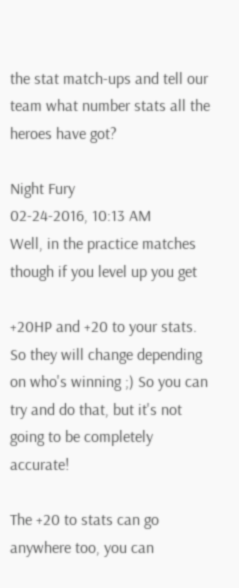the stat match-ups and tell our team what number stats all the heroes have got?

Night Fury
02-24-2016, 10:13 AM
Well, in the practice matches though if you level up you get

+20HP and +20 to your stats. So they will change depending on who's winning ;) So you can try and do that, but it's not going to be completely accurate!

The +20 to stats can go anywhere too, you can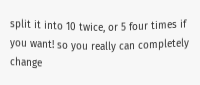split it into 10 twice, or 5 four times if you want! so you really can completely change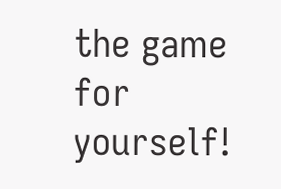the game for yourself!